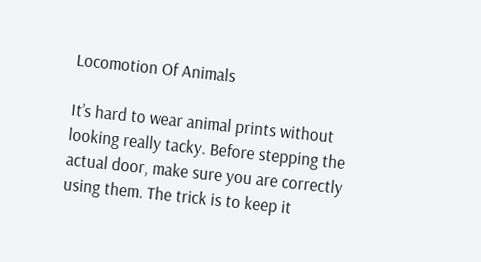Locomotion Of Animals

It’s hard to wear animal prints without looking really tacky. Before stepping the actual door, make sure you are correctly using them. The trick is to keep it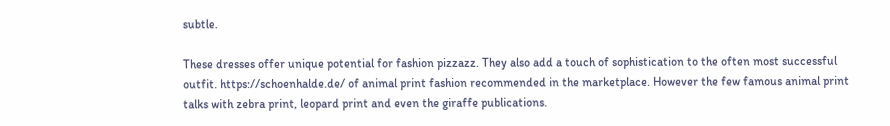subtle.

These dresses offer unique potential for fashion pizzazz. They also add a touch of sophistication to the often most successful outfit. https://schoenhalde.de/ of animal print fashion recommended in the marketplace. However the few famous animal print talks with zebra print, leopard print and even the giraffe publications.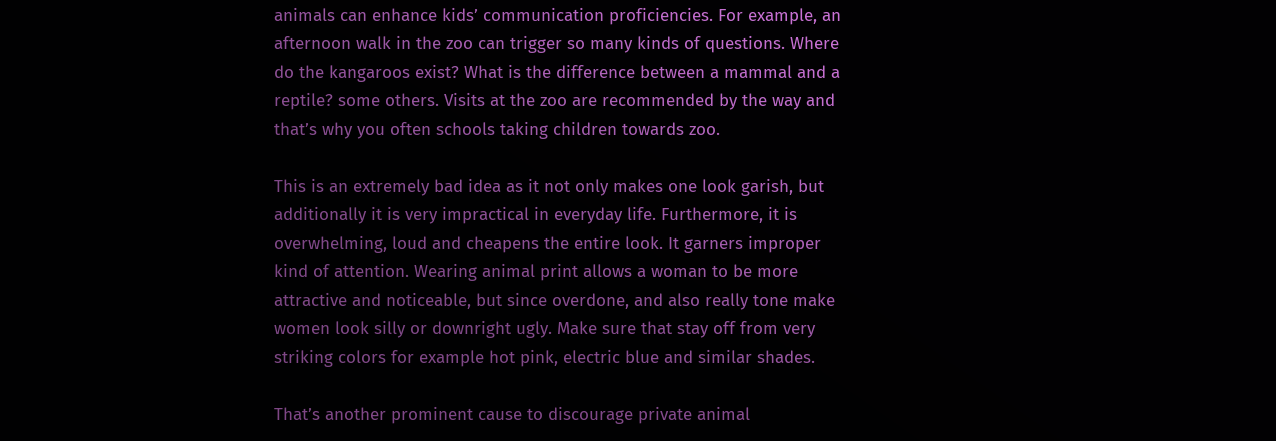animals can enhance kids’ communication proficiencies. For example, an afternoon walk in the zoo can trigger so many kinds of questions. Where do the kangaroos exist? What is the difference between a mammal and a reptile? some others. Visits at the zoo are recommended by the way and that’s why you often schools taking children towards zoo.

This is an extremely bad idea as it not only makes one look garish, but additionally it is very impractical in everyday life. Furthermore, it is overwhelming, loud and cheapens the entire look. It garners improper kind of attention. Wearing animal print allows a woman to be more attractive and noticeable, but since overdone, and also really tone make women look silly or downright ugly. Make sure that stay off from very striking colors for example hot pink, electric blue and similar shades.

That’s another prominent cause to discourage private animal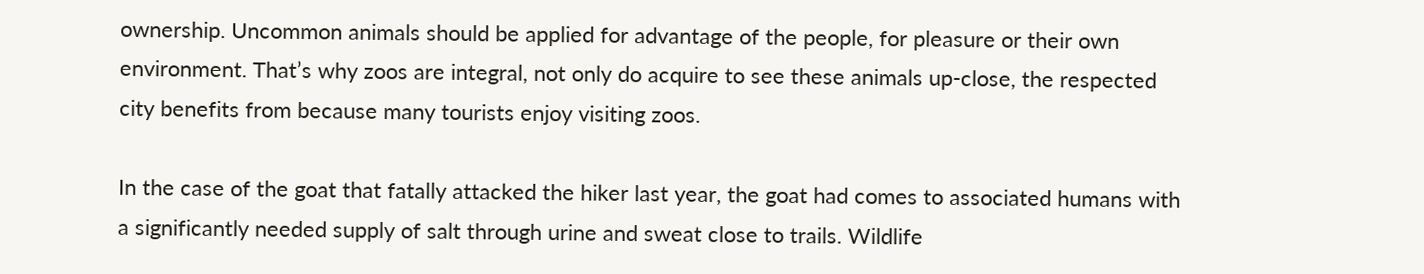ownership. Uncommon animals should be applied for advantage of the people, for pleasure or their own environment. That’s why zoos are integral, not only do acquire to see these animals up-close, the respected city benefits from because many tourists enjoy visiting zoos.

In the case of the goat that fatally attacked the hiker last year, the goat had comes to associated humans with a significantly needed supply of salt through urine and sweat close to trails. Wildlife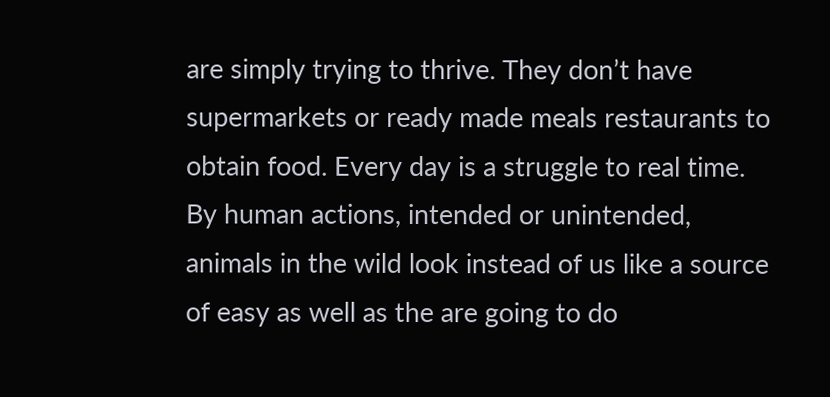are simply trying to thrive. They don’t have supermarkets or ready made meals restaurants to obtain food. Every day is a struggle to real time. By human actions, intended or unintended, animals in the wild look instead of us like a source of easy as well as the are going to do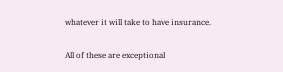whatever it will take to have insurance.

All of these are exceptional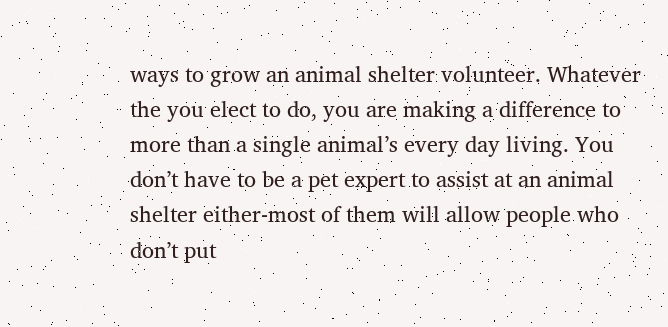ways to grow an animal shelter volunteer. Whatever the you elect to do, you are making a difference to more than a single animal’s every day living. You don’t have to be a pet expert to assist at an animal shelter either-most of them will allow people who don’t put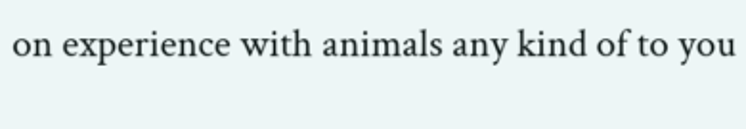on experience with animals any kind of to you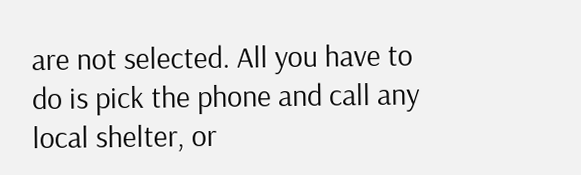are not selected. All you have to do is pick the phone and call any local shelter, or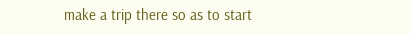make a trip there so as to start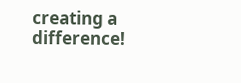creating a difference!